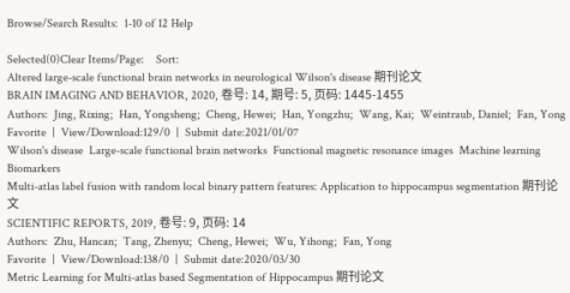Browse/Search Results:  1-10 of 12 Help

Selected(0)Clear Items/Page:    Sort:
Altered large-scale functional brain networks in neurological Wilson's disease 期刊论文
BRAIN IMAGING AND BEHAVIOR, 2020, 卷号: 14, 期号: 5, 页码: 1445-1455
Authors:  Jing, Rixing;  Han, Yongsheng;  Cheng, Hewei;  Han, Yongzhu;  Wang, Kai;  Weintraub, Daniel;  Fan, Yong
Favorite  |  View/Download:129/0  |  Submit date:2021/01/07
Wilson's disease  Large-scale functional brain networks  Functional magnetic resonance images  Machine learning  Biomarkers
Multi-atlas label fusion with random local binary pattern features: Application to hippocampus segmentation 期刊论文
SCIENTIFIC REPORTS, 2019, 卷号: 9, 页码: 14
Authors:  Zhu, Hancan;  Tang, Zhenyu;  Cheng, Hewei;  Wu, Yihong;  Fan, Yong
Favorite  |  View/Download:138/0  |  Submit date:2020/03/30
Metric Learning for Multi-atlas based Segmentation of Hippocampus 期刊论文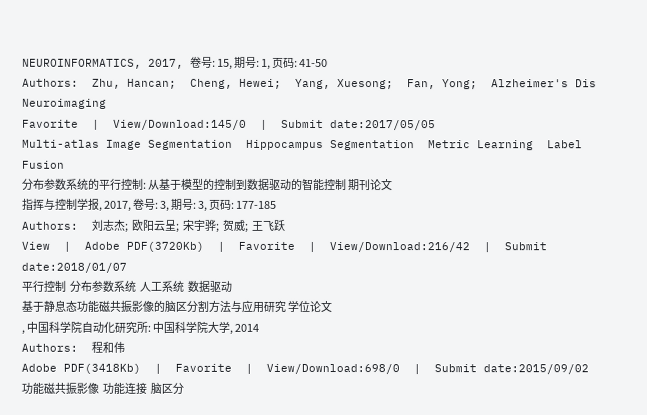NEUROINFORMATICS, 2017, 卷号: 15, 期号: 1, 页码: 41-50
Authors:  Zhu, Hancan;  Cheng, Hewei;  Yang, Xuesong;  Fan, Yong;  Alzheimer's Dis Neuroimaging
Favorite  |  View/Download:145/0  |  Submit date:2017/05/05
Multi-atlas Image Segmentation  Hippocampus Segmentation  Metric Learning  Label Fusion
分布参数系统的平行控制: 从基于模型的控制到数据驱动的智能控制 期刊论文
指挥与控制学报, 2017, 卷号: 3, 期号: 3, 页码: 177-185
Authors:  刘志杰;  欧阳云呈;  宋宇骅;  贺威;  王飞跃
View  |  Adobe PDF(3720Kb)  |  Favorite  |  View/Download:216/42  |  Submit date:2018/01/07
平行控制  分布参数系统  人工系统  数据驱动
基于静息态功能磁共振影像的脑区分割方法与应用研究 学位论文
, 中国科学院自动化研究所: 中国科学院大学, 2014
Authors:  程和伟
Adobe PDF(3418Kb)  |  Favorite  |  View/Download:698/0  |  Submit date:2015/09/02
功能磁共振影像  功能连接  脑区分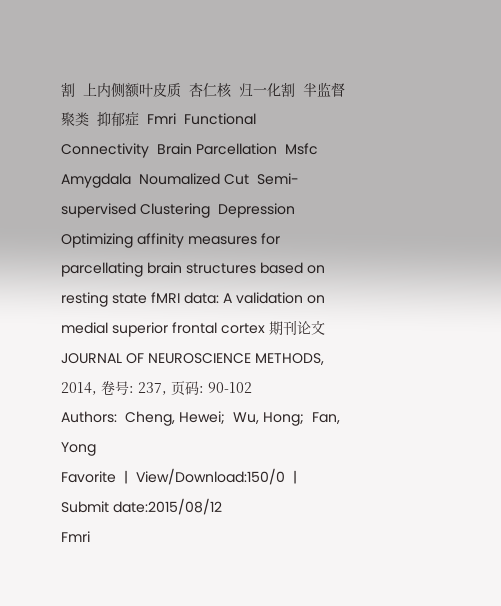割  上内侧额叶皮质  杏仁核  归一化割  半监督聚类  抑郁症  Fmri  Functional Connectivity  Brain Parcellation  Msfc  Amygdala  Noumalized Cut  Semi-supervised Clustering  Depression
Optimizing affinity measures for parcellating brain structures based on resting state fMRI data: A validation on medial superior frontal cortex 期刊论文
JOURNAL OF NEUROSCIENCE METHODS, 2014, 卷号: 237, 页码: 90-102
Authors:  Cheng, Hewei;  Wu, Hong;  Fan, Yong
Favorite  |  View/Download:150/0  |  Submit date:2015/08/12
Fmri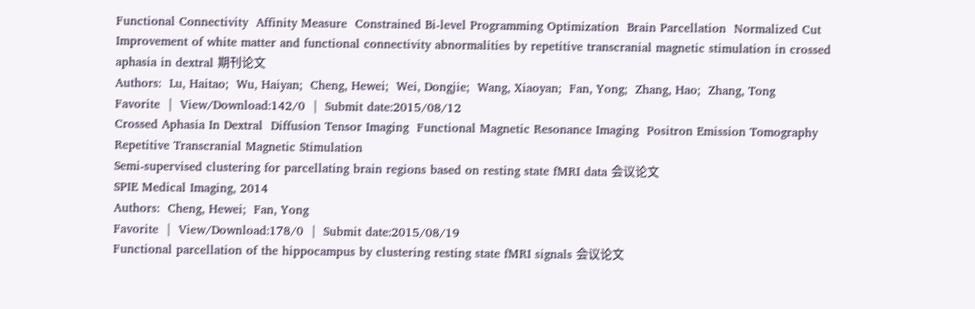Functional Connectivity  Affinity Measure  Constrained Bi-level Programming Optimization  Brain Parcellation  Normalized Cut
Improvement of white matter and functional connectivity abnormalities by repetitive transcranial magnetic stimulation in crossed aphasia in dextral 期刊论文
Authors:  Lu, Haitao;  Wu, Haiyan;  Cheng, Hewei;  Wei, Dongjie;  Wang, Xiaoyan;  Fan, Yong;  Zhang, Hao;  Zhang, Tong
Favorite  |  View/Download:142/0  |  Submit date:2015/08/12
Crossed Aphasia In Dextral  Diffusion Tensor Imaging  Functional Magnetic Resonance Imaging  Positron Emission Tomography  Repetitive Transcranial Magnetic Stimulation
Semi-supervised clustering for parcellating brain regions based on resting state fMRI data 会议论文
SPIE Medical Imaging, 2014
Authors:  Cheng, Hewei;  Fan, Yong
Favorite  |  View/Download:178/0  |  Submit date:2015/08/19
Functional parcellation of the hippocampus by clustering resting state fMRI signals 会议论文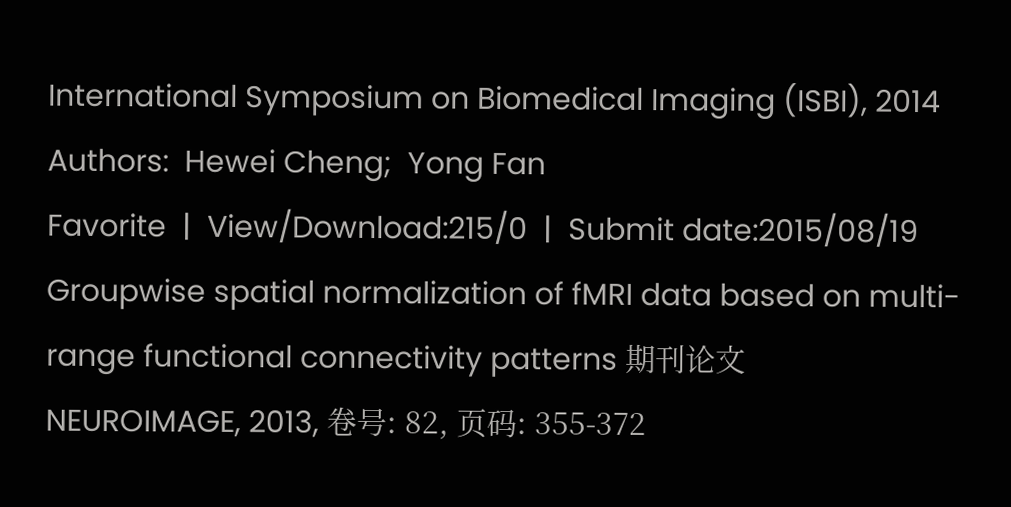International Symposium on Biomedical Imaging (ISBI), 2014
Authors:  Hewei Cheng;  Yong Fan
Favorite  |  View/Download:215/0  |  Submit date:2015/08/19
Groupwise spatial normalization of fMRI data based on multi-range functional connectivity patterns 期刊论文
NEUROIMAGE, 2013, 卷号: 82, 页码: 355-372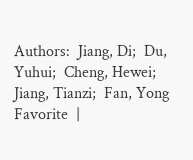Authors:  Jiang, Di;  Du, Yuhui;  Cheng, Hewei;  Jiang, Tianzi;  Fan, Yong
Favorite  |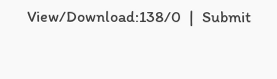View/Download:138/0  |  Submit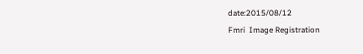date:2015/08/12
Fmri  Image Registration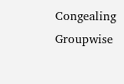Congealing Groupwise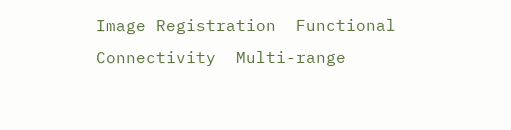Image Registration  Functional Connectivity  Multi-range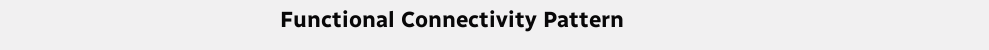Functional Connectivity Pattern